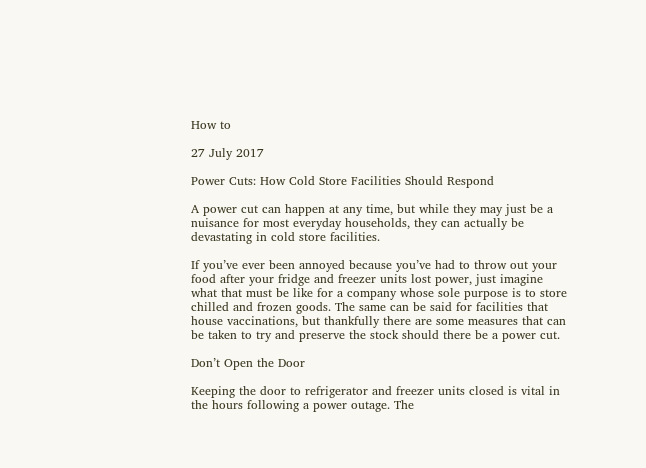How to

27 July 2017

Power Cuts: How Cold Store Facilities Should Respond

A power cut can happen at any time, but while they may just be a nuisance for most everyday households, they can actually be devastating in cold store facilities.

If you’ve ever been annoyed because you’ve had to throw out your food after your fridge and freezer units lost power, just imagine what that must be like for a company whose sole purpose is to store chilled and frozen goods. The same can be said for facilities that house vaccinations, but thankfully there are some measures that can be taken to try and preserve the stock should there be a power cut.

Don’t Open the Door

Keeping the door to refrigerator and freezer units closed is vital in the hours following a power outage. The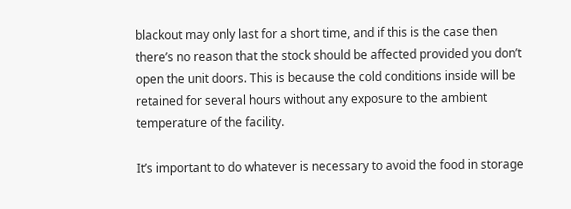blackout may only last for a short time, and if this is the case then there’s no reason that the stock should be affected provided you don’t open the unit doors. This is because the cold conditions inside will be retained for several hours without any exposure to the ambient temperature of the facility.

It’s important to do whatever is necessary to avoid the food in storage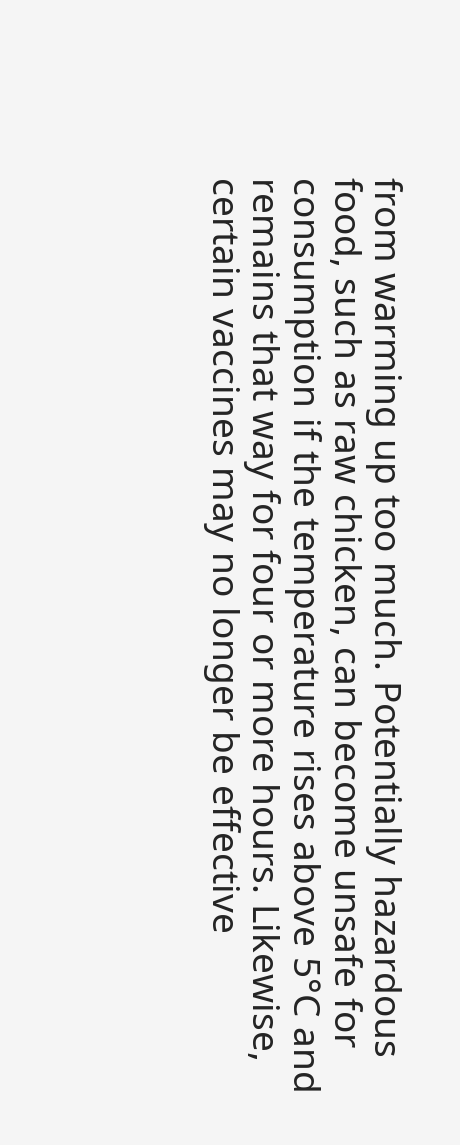from warming up too much. Potentially hazardous food, such as raw chicken, can become unsafe for consumption if the temperature rises above 5°C and remains that way for four or more hours. Likewise, certain vaccines may no longer be effective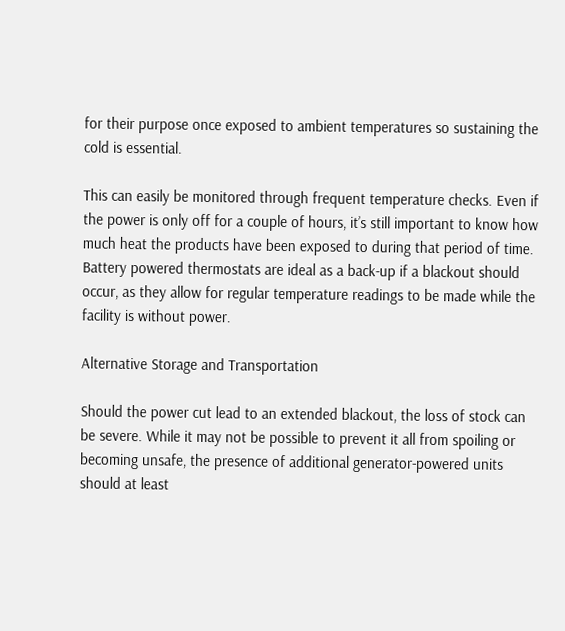for their purpose once exposed to ambient temperatures so sustaining the cold is essential.

This can easily be monitored through frequent temperature checks. Even if the power is only off for a couple of hours, it’s still important to know how much heat the products have been exposed to during that period of time. Battery powered thermostats are ideal as a back-up if a blackout should occur, as they allow for regular temperature readings to be made while the facility is without power.

Alternative Storage and Transportation

Should the power cut lead to an extended blackout, the loss of stock can be severe. While it may not be possible to prevent it all from spoiling or becoming unsafe, the presence of additional generator-powered units should at least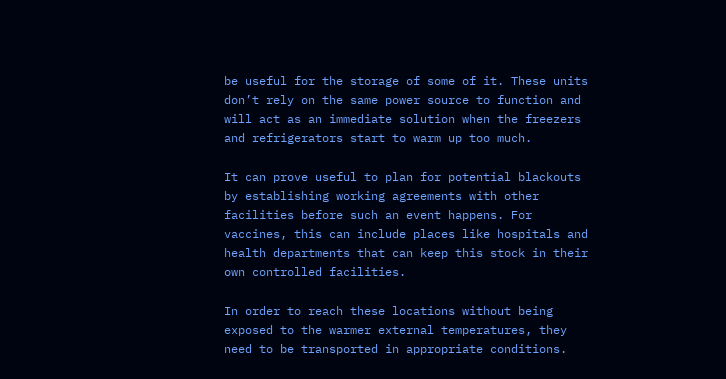be useful for the storage of some of it. These units don’t rely on the same power source to function and will act as an immediate solution when the freezers and refrigerators start to warm up too much.

It can prove useful to plan for potential blackouts by establishing working agreements with other facilities before such an event happens. For vaccines, this can include places like hospitals and health departments that can keep this stock in their own controlled facilities.

In order to reach these locations without being exposed to the warmer external temperatures, they need to be transported in appropriate conditions.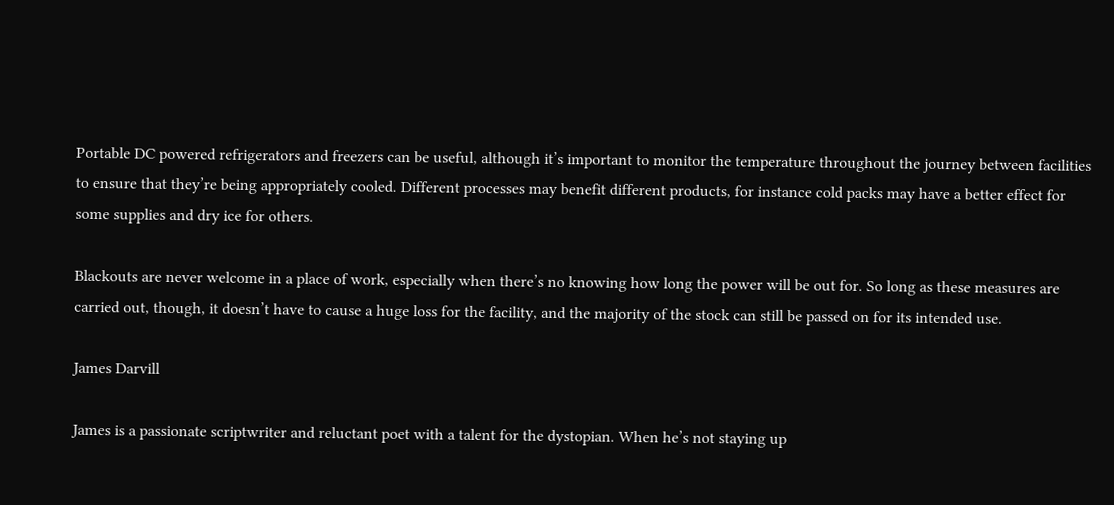Portable DC powered refrigerators and freezers can be useful, although it’s important to monitor the temperature throughout the journey between facilities to ensure that they’re being appropriately cooled. Different processes may benefit different products, for instance cold packs may have a better effect for some supplies and dry ice for others.

Blackouts are never welcome in a place of work, especially when there’s no knowing how long the power will be out for. So long as these measures are carried out, though, it doesn’t have to cause a huge loss for the facility, and the majority of the stock can still be passed on for its intended use.

James Darvill

James is a passionate scriptwriter and reluctant poet with a talent for the dystopian. When he’s not staying up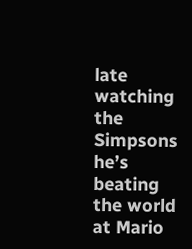late watching the Simpsons he’s beating the world at Mario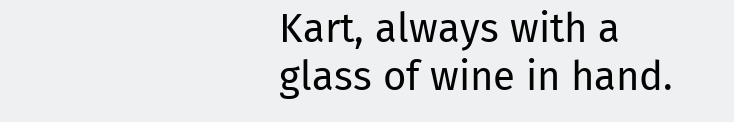Kart, always with a glass of wine in hand.